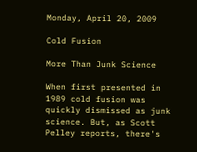Monday, April 20, 2009

Cold Fusion

More Than Junk Science

When first presented in 1989 cold fusion was quickly dismissed as junk science. But, as Scott Pelley reports, there's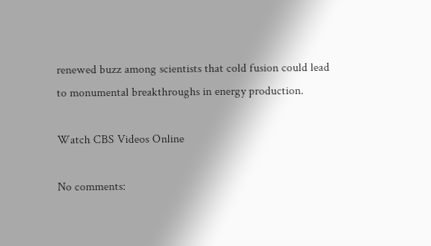renewed buzz among scientists that cold fusion could lead to monumental breakthroughs in energy production.

Watch CBS Videos Online

No comments: